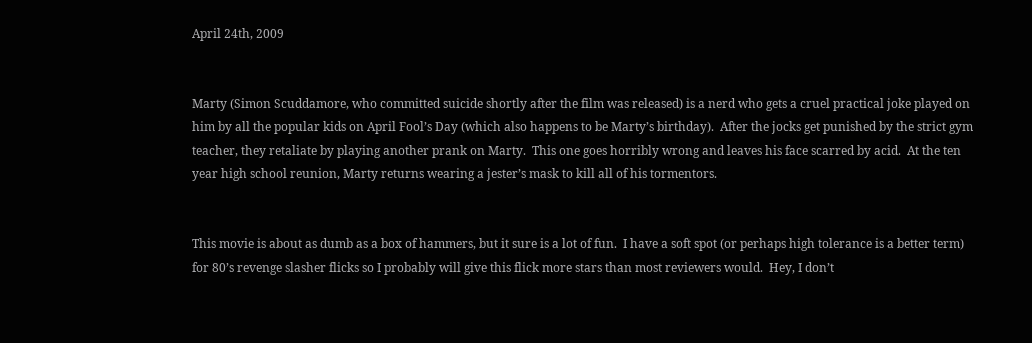April 24th, 2009


Marty (Simon Scuddamore, who committed suicide shortly after the film was released) is a nerd who gets a cruel practical joke played on him by all the popular kids on April Fool’s Day (which also happens to be Marty’s birthday).  After the jocks get punished by the strict gym teacher, they retaliate by playing another prank on Marty.  This one goes horribly wrong and leaves his face scarred by acid.  At the ten year high school reunion, Marty returns wearing a jester’s mask to kill all of his tormentors.


This movie is about as dumb as a box of hammers, but it sure is a lot of fun.  I have a soft spot (or perhaps high tolerance is a better term) for 80’s revenge slasher flicks so I probably will give this flick more stars than most reviewers would.  Hey, I don’t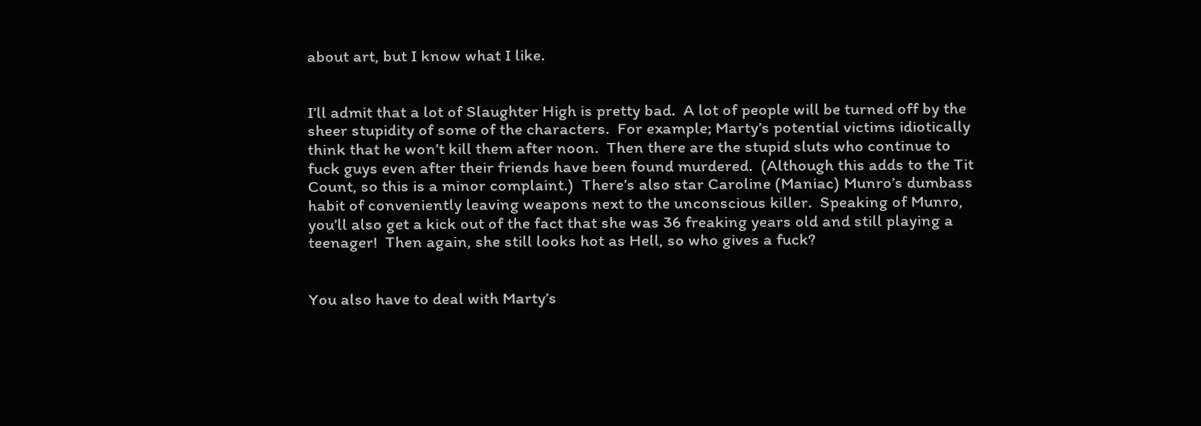about art, but I know what I like.


I’ll admit that a lot of Slaughter High is pretty bad.  A lot of people will be turned off by the sheer stupidity of some of the characters.  For example; Marty’s potential victims idiotically think that he won’t kill them after noon.  Then there are the stupid sluts who continue to fuck guys even after their friends have been found murdered.  (Although this adds to the Tit Count, so this is a minor complaint.)  There’s also star Caroline (Maniac) Munro’s dumbass habit of conveniently leaving weapons next to the unconscious killer.  Speaking of Munro, you’ll also get a kick out of the fact that she was 36 freaking years old and still playing a teenager!  Then again, she still looks hot as Hell, so who gives a fuck?


You also have to deal with Marty’s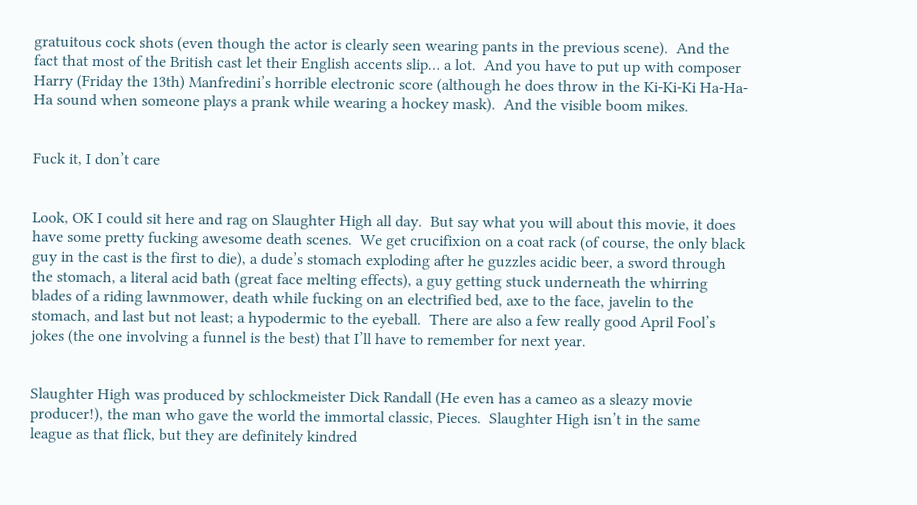gratuitous cock shots (even though the actor is clearly seen wearing pants in the previous scene).  And the fact that most of the British cast let their English accents slip… a lot.  And you have to put up with composer Harry (Friday the 13th) Manfredini’s horrible electronic score (although he does throw in the Ki-Ki-Ki Ha-Ha-Ha sound when someone plays a prank while wearing a hockey mask).  And the visible boom mikes.


Fuck it, I don’t care


Look, OK I could sit here and rag on Slaughter High all day.  But say what you will about this movie, it does have some pretty fucking awesome death scenes.  We get crucifixion on a coat rack (of course, the only black guy in the cast is the first to die), a dude’s stomach exploding after he guzzles acidic beer, a sword through the stomach, a literal acid bath (great face melting effects), a guy getting stuck underneath the whirring blades of a riding lawnmower, death while fucking on an electrified bed, axe to the face, javelin to the stomach, and last but not least; a hypodermic to the eyeball.  There are also a few really good April Fool’s jokes (the one involving a funnel is the best) that I’ll have to remember for next year.


Slaughter High was produced by schlockmeister Dick Randall (He even has a cameo as a sleazy movie producer!), the man who gave the world the immortal classic, Pieces.  Slaughter High isn’t in the same league as that flick, but they are definitely kindred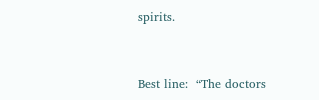spirits.


Best line:  “The doctors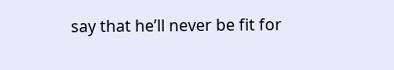say that he’ll never be fit for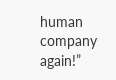human company again!”